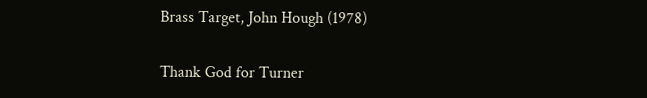Brass Target, John Hough (1978)

Thank God for Turner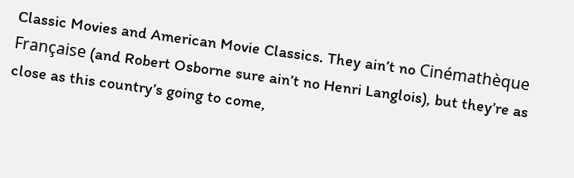Classic Movies and American Movie Classics. They ain’t no Cinémathèque Française (and Robert Osborne sure ain’t no Henri Langlois), but they’re as close as this country’s going to come,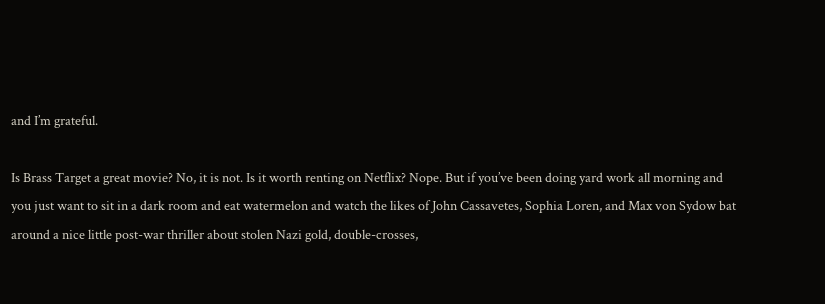and I’m grateful.

Is Brass Target a great movie? No, it is not. Is it worth renting on Netflix? Nope. But if you’ve been doing yard work all morning and you just want to sit in a dark room and eat watermelon and watch the likes of John Cassavetes, Sophia Loren, and Max von Sydow bat around a nice little post-war thriller about stolen Nazi gold, double-crosses,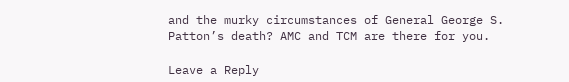and the murky circumstances of General George S. Patton’s death? AMC and TCM are there for you.

Leave a Reply